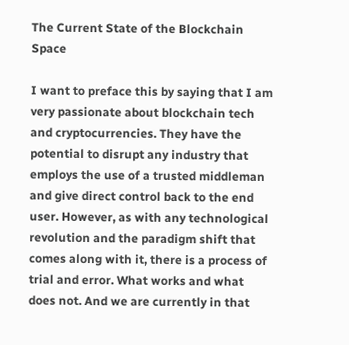The Current State of the Blockchain Space

I want to preface this by saying that I am very passionate about blockchain tech and cryptocurrencies. They have the potential to disrupt any industry that employs the use of a trusted middleman and give direct control back to the end user. However, as with any technological revolution and the paradigm shift that comes along with it, there is a process of trial and error. What works and what does not. And we are currently in that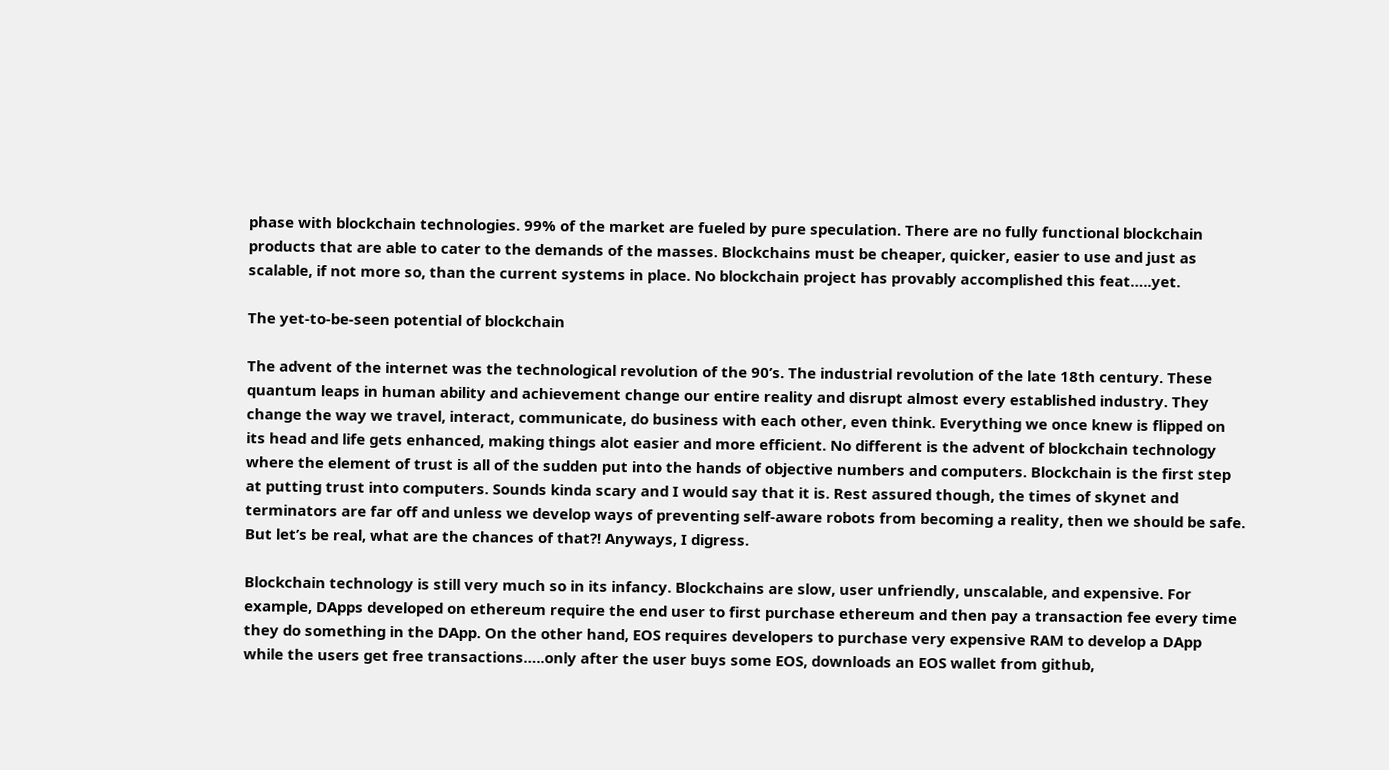phase with blockchain technologies. 99% of the market are fueled by pure speculation. There are no fully functional blockchain products that are able to cater to the demands of the masses. Blockchains must be cheaper, quicker, easier to use and just as scalable, if not more so, than the current systems in place. No blockchain project has provably accomplished this feat…..yet.

The yet-to-be-seen potential of blockchain

The advent of the internet was the technological revolution of the 90’s. The industrial revolution of the late 18th century. These quantum leaps in human ability and achievement change our entire reality and disrupt almost every established industry. They change the way we travel, interact, communicate, do business with each other, even think. Everything we once knew is flipped on its head and life gets enhanced, making things alot easier and more efficient. No different is the advent of blockchain technology where the element of trust is all of the sudden put into the hands of objective numbers and computers. Blockchain is the first step at putting trust into computers. Sounds kinda scary and I would say that it is. Rest assured though, the times of skynet and terminators are far off and unless we develop ways of preventing self-aware robots from becoming a reality, then we should be safe. But let’s be real, what are the chances of that?! Anyways, I digress.

Blockchain technology is still very much so in its infancy. Blockchains are slow, user unfriendly, unscalable, and expensive. For example, DApps developed on ethereum require the end user to first purchase ethereum and then pay a transaction fee every time they do something in the DApp. On the other hand, EOS requires developers to purchase very expensive RAM to develop a DApp while the users get free transactions…..only after the user buys some EOS, downloads an EOS wallet from github,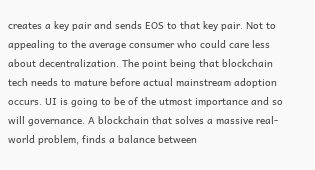creates a key pair and sends EOS to that key pair. Not to appealing to the average consumer who could care less about decentralization. The point being that blockchain tech needs to mature before actual mainstream adoption occurs. UI is going to be of the utmost importance and so will governance. A blockchain that solves a massive real-world problem, finds a balance between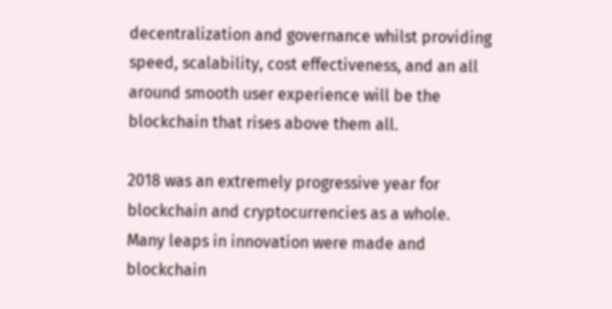decentralization and governance whilst providing speed, scalability, cost effectiveness, and an all around smooth user experience will be the blockchain that rises above them all.

2018 was an extremely progressive year for blockchain and cryptocurrencies as a whole. Many leaps in innovation were made and blockchain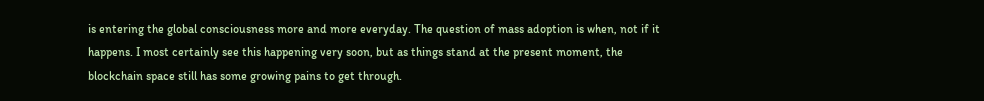is entering the global consciousness more and more everyday. The question of mass adoption is when, not if it happens. I most certainly see this happening very soon, but as things stand at the present moment, the blockchain space still has some growing pains to get through.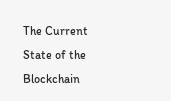The Current State of the Blockchain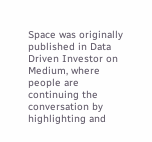Space was originally published in Data Driven Investor on Medium, where people are continuing the conversation by highlighting and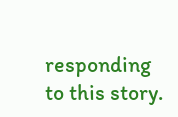responding to this story.